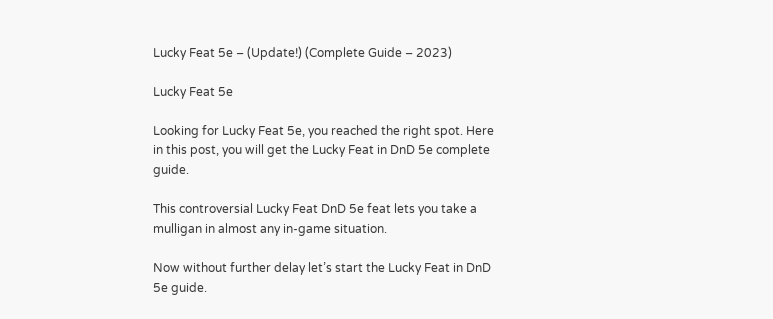Lucky Feat 5e – (Update!) (Complete Guide – 2023)

Lucky Feat 5e

Looking for Lucky Feat 5e, you reached the right spot. Here in this post, you will get the Lucky Feat in DnD 5e complete guide.

This controversial Lucky Feat DnD 5e feat lets you take a mulligan in almost any in-game situation.

Now without further delay let’s start the Lucky Feat in DnD 5e guide.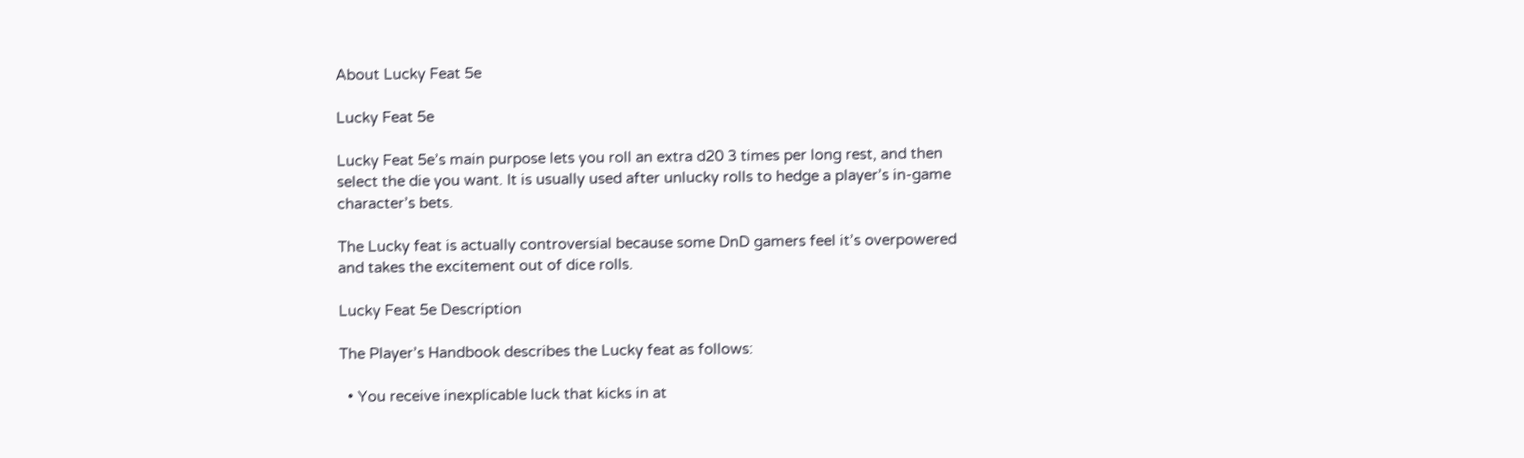About Lucky Feat 5e

Lucky Feat 5e

Lucky Feat 5e’s main purpose lets you roll an extra d20 3 times per long rest, and then select the die you want. It is usually used after unlucky rolls to hedge a player’s in-game character’s bets.

The Lucky feat is actually controversial because some DnD gamers feel it’s overpowered and takes the excitement out of dice rolls.

Lucky Feat 5e Description

The Player’s Handbook describes the Lucky feat as follows:

  • You receive inexplicable luck that kicks in at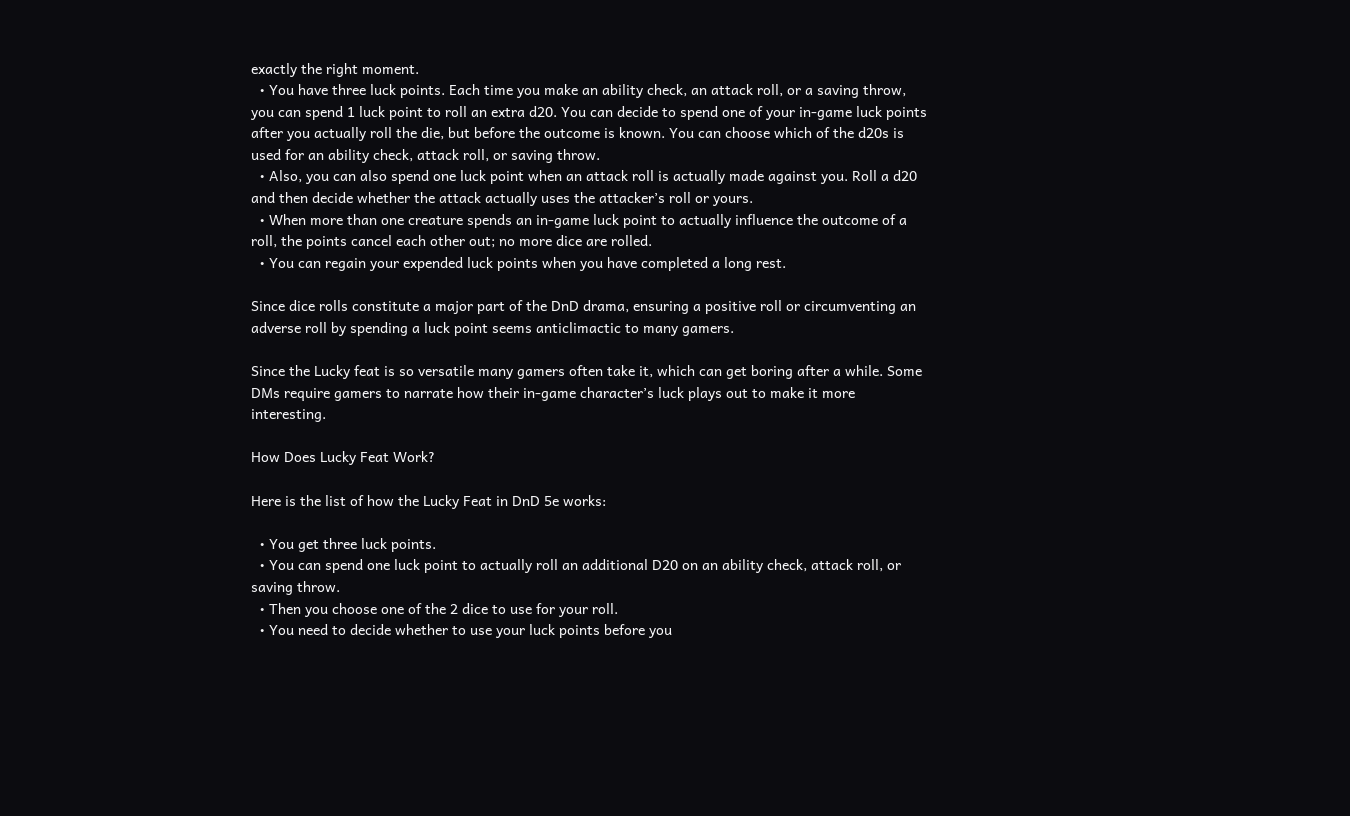exactly the right moment.
  • You have three luck points. Each time you make an ability check, an attack roll, or a saving throw, you can spend 1 luck point to roll an extra d20. You can decide to spend one of your in-game luck points after you actually roll the die, but before the outcome is known. You can choose which of the d20s is used for an ability check, attack roll, or saving throw.
  • Also, you can also spend one luck point when an attack roll is actually made against you. Roll a d20 and then decide whether the attack actually uses the attacker’s roll or yours.
  • When more than one creature spends an in-game luck point to actually influence the outcome of a roll, the points cancel each other out; no more dice are rolled.
  • You can regain your expended luck points when you have completed a long rest.

Since dice rolls constitute a major part of the DnD drama, ensuring a positive roll or circumventing an adverse roll by spending a luck point seems anticlimactic to many gamers.

Since the Lucky feat is so versatile many gamers often take it, which can get boring after a while. Some DMs require gamers to narrate how their in-game character’s luck plays out to make it more interesting.

How Does Lucky Feat Work?

Here is the list of how the Lucky Feat in DnD 5e works:

  • You get three luck points.
  • You can spend one luck point to actually roll an additional D20 on an ability check, attack roll, or saving throw.
  • Then you choose one of the 2 dice to use for your roll.
  • You need to decide whether to use your luck points before you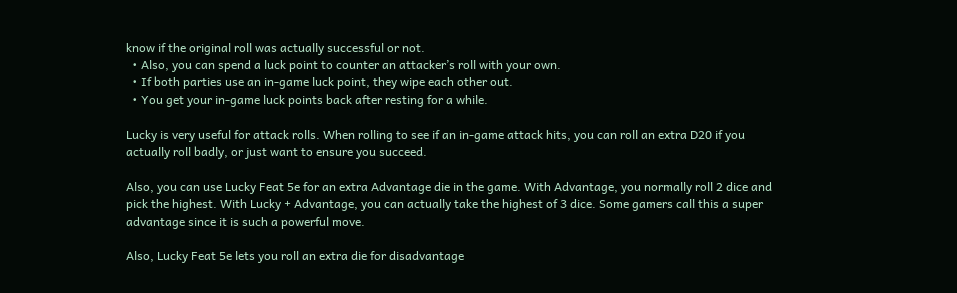know if the original roll was actually successful or not.
  • Also, you can spend a luck point to counter an attacker’s roll with your own.
  • If both parties use an in-game luck point, they wipe each other out.
  • You get your in-game luck points back after resting for a while.

Lucky is very useful for attack rolls. When rolling to see if an in-game attack hits, you can roll an extra D20 if you actually roll badly, or just want to ensure you succeed.

Also, you can use Lucky Feat 5e for an extra Advantage die in the game. With Advantage, you normally roll 2 dice and pick the highest. With Lucky + Advantage, you can actually take the highest of 3 dice. Some gamers call this a super advantage since it is such a powerful move.

Also, Lucky Feat 5e lets you roll an extra die for disadvantage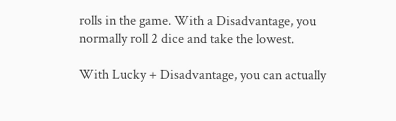rolls in the game. With a Disadvantage, you normally roll 2 dice and take the lowest.

With Lucky + Disadvantage, you can actually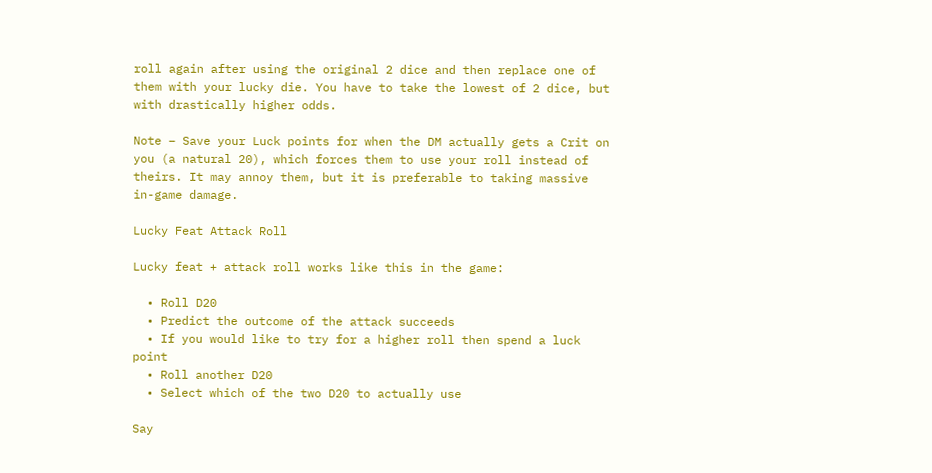roll again after using the original 2 dice and then replace one of them with your lucky die. You have to take the lowest of 2 dice, but with drastically higher odds.

Note – Save your Luck points for when the DM actually gets a Crit on you (a natural 20), which forces them to use your roll instead of theirs. It may annoy them, but it is preferable to taking massive in-game damage.

Lucky Feat Attack Roll

Lucky feat + attack roll works like this in the game:

  • Roll D20
  • Predict the outcome of the attack succeeds
  • If you would like to try for a higher roll then spend a luck point
  • Roll another D20
  • Select which of the two D20 to actually use

Say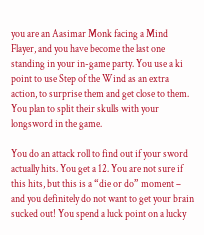you are an Aasimar Monk facing a Mind Flayer, and you have become the last one standing in your in-game party. You use a ki point to use Step of the Wind as an extra action, to surprise them and get close to them. You plan to split their skulls with your longsword in the game.

You do an attack roll to find out if your sword actually hits. You get a 12. You are not sure if this hits, but this is a “die or do” moment – and you definitely do not want to get your brain sucked out! You spend a luck point on a lucky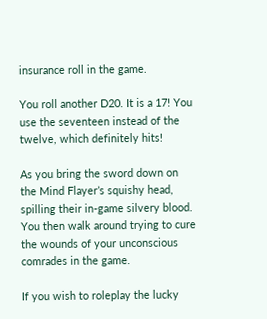insurance roll in the game.

You roll another D20. It is a 17! You use the seventeen instead of the twelve, which definitely hits!

As you bring the sword down on the Mind Flayer’s squishy head, spilling their in-game silvery blood. You then walk around trying to cure the wounds of your unconscious comrades in the game.

If you wish to roleplay the lucky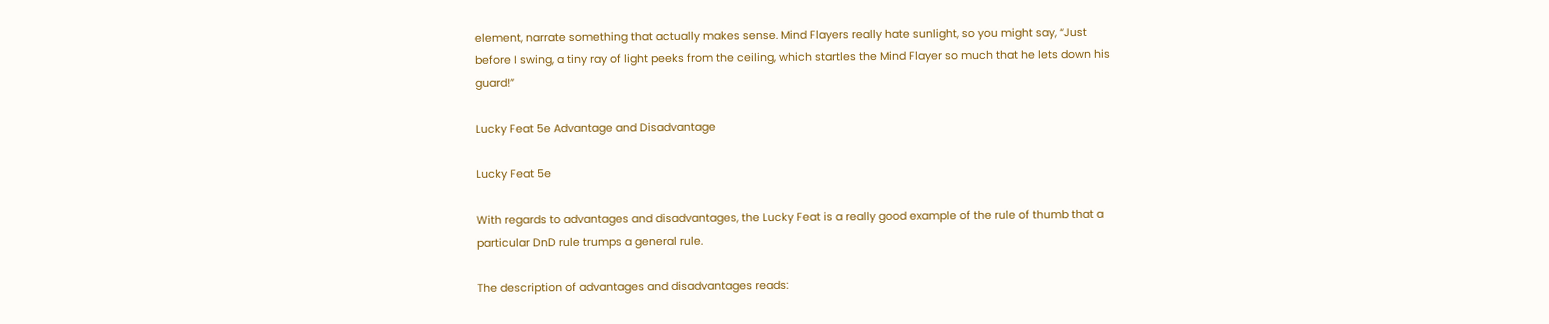element, narrate something that actually makes sense. Mind Flayers really hate sunlight, so you might say, “Just before I swing, a tiny ray of light peeks from the ceiling, which startles the Mind Flayer so much that he lets down his guard!”

Lucky Feat 5e Advantage and Disadvantage

Lucky Feat 5e

With regards to advantages and disadvantages, the Lucky Feat is a really good example of the rule of thumb that a particular DnD rule trumps a general rule.

The description of advantages and disadvantages reads: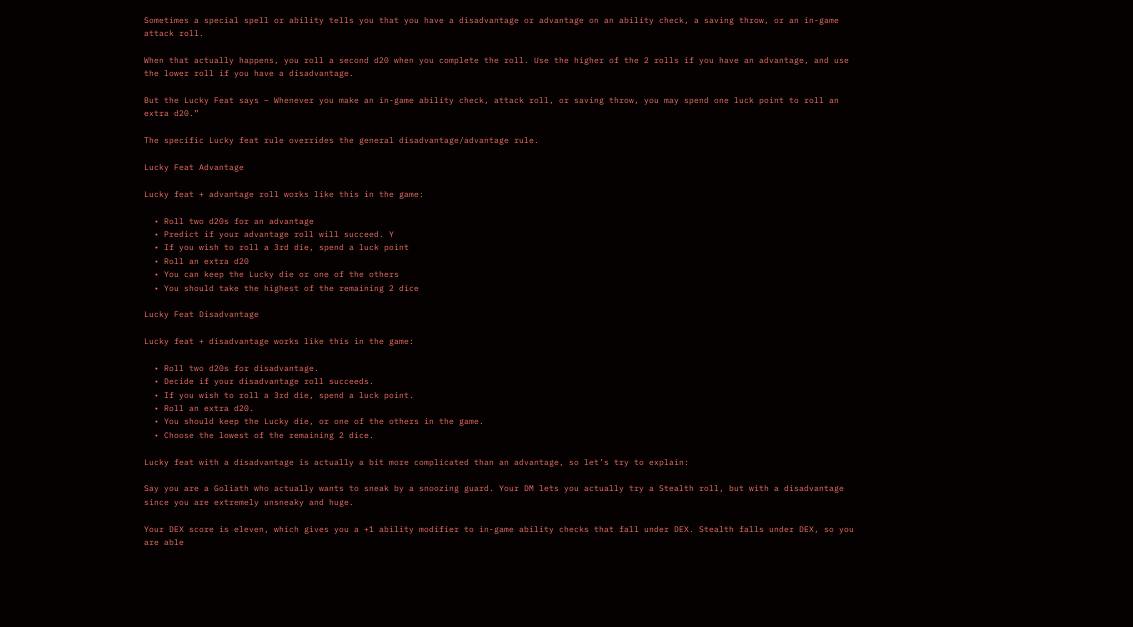Sometimes a special spell or ability tells you that you have a disadvantage or advantage on an ability check, a saving throw, or an in-game attack roll.

When that actually happens, you roll a second d20 when you complete the roll. Use the higher of the 2 rolls if you have an advantage, and use the lower roll if you have a disadvantage.

But the Lucky Feat says – Whenever you make an in-game ability check, attack roll, or saving throw, you may spend one luck point to roll an extra d20.”

The specific Lucky feat rule overrides the general disadvantage/advantage rule.

Lucky Feat Advantage

Lucky feat + advantage roll works like this in the game:

  • Roll two d20s for an advantage
  • Predict if your advantage roll will succeed. Y
  • If you wish to roll a 3rd die, spend a luck point
  • Roll an extra d20
  • You can keep the Lucky die or one of the others
  • You should take the highest of the remaining 2 dice

Lucky Feat Disadvantage

Lucky feat + disadvantage works like this in the game:

  • Roll two d20s for disadvantage.
  • Decide if your disadvantage roll succeeds.
  • If you wish to roll a 3rd die, spend a luck point.
  • Roll an extra d20.
  • You should keep the Lucky die, or one of the others in the game.
  • Choose the lowest of the remaining 2 dice.

Lucky feat with a disadvantage is actually a bit more complicated than an advantage, so let’s try to explain:

Say you are a Goliath who actually wants to sneak by a snoozing guard. Your DM lets you actually try a Stealth roll, but with a disadvantage since you are extremely unsneaky and huge.

Your DEX score is eleven, which gives you a +1 ability modifier to in-game ability checks that fall under DEX. Stealth falls under DEX, so you are able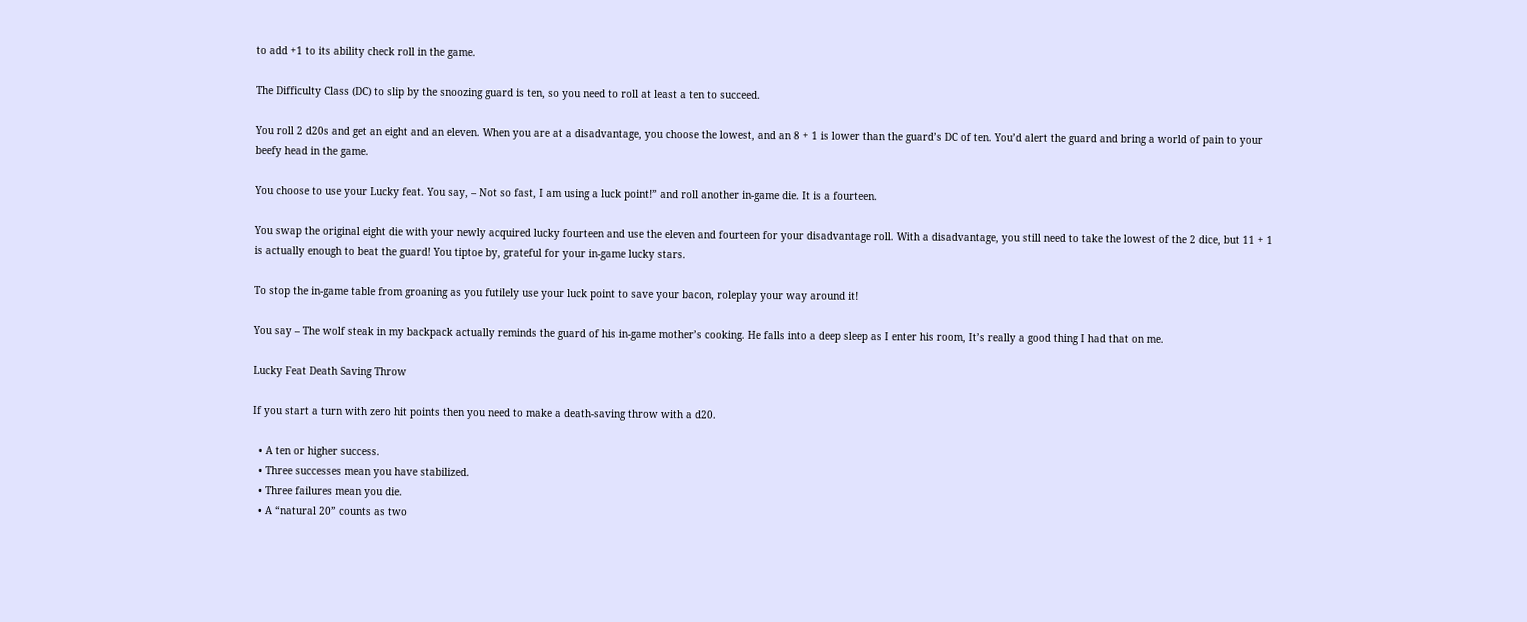to add +1 to its ability check roll in the game.

The Difficulty Class (DC) to slip by the snoozing guard is ten, so you need to roll at least a ten to succeed.

You roll 2 d20s and get an eight and an eleven. When you are at a disadvantage, you choose the lowest, and an 8 + 1 is lower than the guard’s DC of ten. You’d alert the guard and bring a world of pain to your beefy head in the game.

You choose to use your Lucky feat. You say, – Not so fast, I am using a luck point!” and roll another in-game die. It is a fourteen.

You swap the original eight die with your newly acquired lucky fourteen and use the eleven and fourteen for your disadvantage roll. With a disadvantage, you still need to take the lowest of the 2 dice, but 11 + 1 is actually enough to beat the guard! You tiptoe by, grateful for your in-game lucky stars.

To stop the in-game table from groaning as you futilely use your luck point to save your bacon, roleplay your way around it!

You say – The wolf steak in my backpack actually reminds the guard of his in-game mother’s cooking. He falls into a deep sleep as I enter his room, It’s really a good thing I had that on me.

Lucky Feat Death Saving Throw

If you start a turn with zero hit points then you need to make a death-saving throw with a d20.

  • A ten or higher success.
  • Three successes mean you have stabilized.
  • Three failures mean you die.
  • A “natural 20” counts as two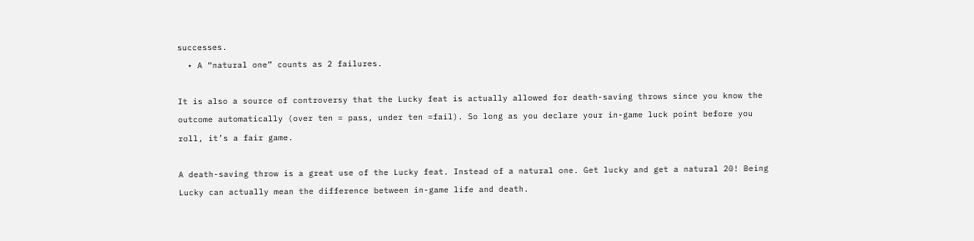successes.
  • A “natural one” counts as 2 failures.

It is also a source of controversy that the Lucky feat is actually allowed for death-saving throws since you know the outcome automatically (over ten = pass, under ten =fail). So long as you declare your in-game luck point before you roll, it’s a fair game.

A death-saving throw is a great use of the Lucky feat. Instead of a natural one. Get lucky and get a natural 20! Being Lucky can actually mean the difference between in-game life and death.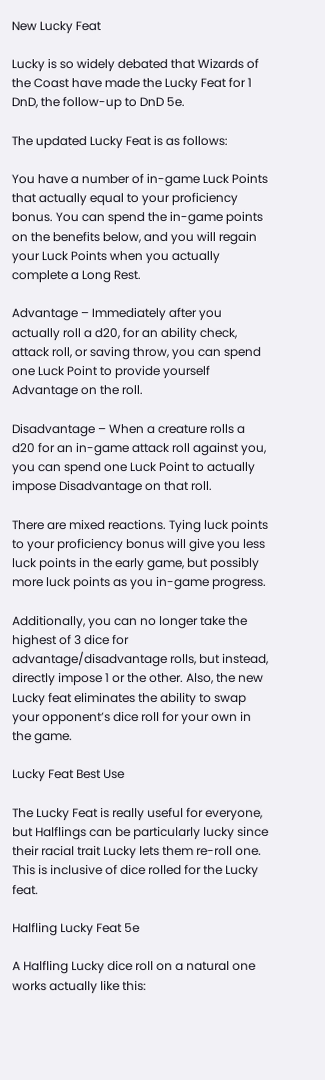New Lucky Feat

Lucky is so widely debated that Wizards of the Coast have made the Lucky Feat for 1 DnD, the follow-up to DnD 5e.

The updated Lucky Feat is as follows:

You have a number of in-game Luck Points that actually equal to your proficiency bonus. You can spend the in-game points on the benefits below, and you will regain your Luck Points when you actually complete a Long Rest.

Advantage – Immediately after you actually roll a d20, for an ability check, attack roll, or saving throw, you can spend one Luck Point to provide yourself Advantage on the roll.

Disadvantage – When a creature rolls a d20 for an in-game attack roll against you, you can spend one Luck Point to actually impose Disadvantage on that roll.

There are mixed reactions. Tying luck points to your proficiency bonus will give you less luck points in the early game, but possibly more luck points as you in-game progress.

Additionally, you can no longer take the highest of 3 dice for advantage/disadvantage rolls, but instead, directly impose 1 or the other. Also, the new Lucky feat eliminates the ability to swap your opponent’s dice roll for your own in the game.

Lucky Feat Best Use

The Lucky Feat is really useful for everyone, but Halflings can be particularly lucky since their racial trait Lucky lets them re-roll one. This is inclusive of dice rolled for the Lucky feat.

Halfling Lucky Feat 5e

A Halfling Lucky dice roll on a natural one works actually like this: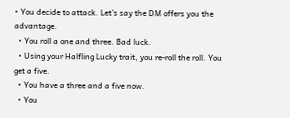• You decide to attack. Let’s say the DM offers you the advantage.
  • You roll a one and three. Bad luck.
  • Using your Halfling Lucky trait, you re-roll the roll. You get a five.
  • You have a three and a five now.
  • You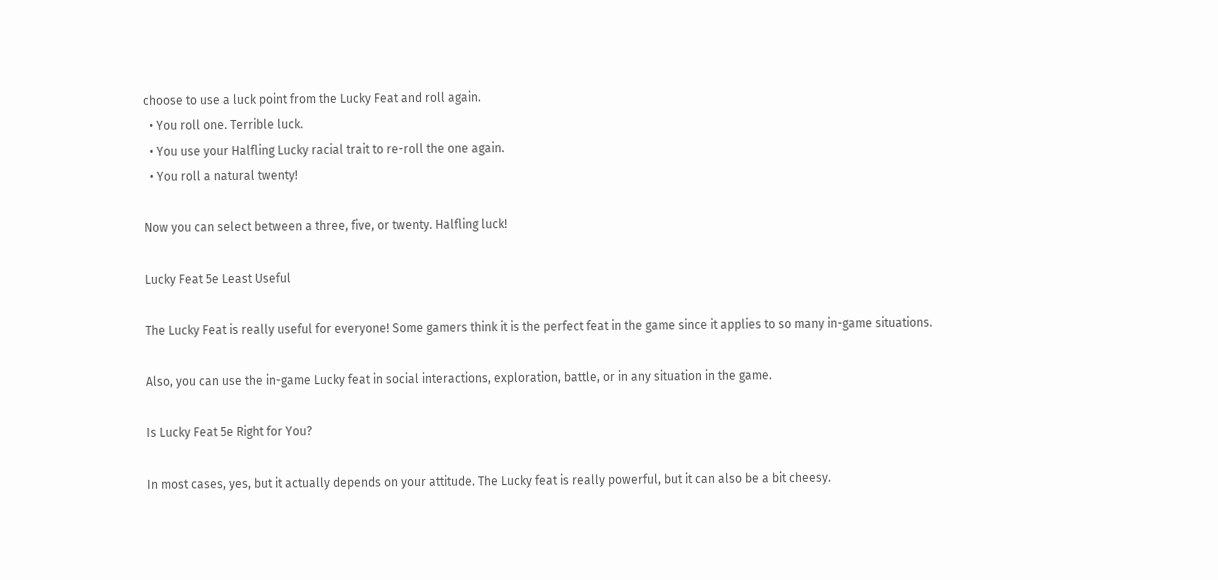choose to use a luck point from the Lucky Feat and roll again.
  • You roll one. Terrible luck.
  • You use your Halfling Lucky racial trait to re-roll the one again.
  • You roll a natural twenty!

Now you can select between a three, five, or twenty. Halfling luck!

Lucky Feat 5e Least Useful

The Lucky Feat is really useful for everyone! Some gamers think it is the perfect feat in the game since it applies to so many in-game situations.

Also, you can use the in-game Lucky feat in social interactions, exploration, battle, or in any situation in the game.

Is Lucky Feat 5e Right for You?

In most cases, yes, but it actually depends on your attitude. The Lucky feat is really powerful, but it can also be a bit cheesy.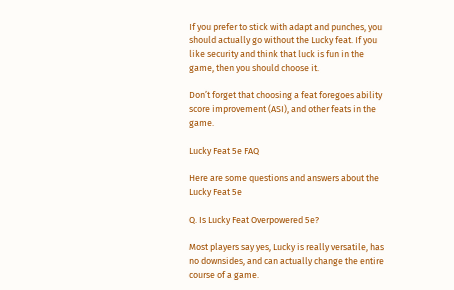If you prefer to stick with adapt and punches, you should actually go without the Lucky feat. If you like security and think that luck is fun in the game, then you should choose it.

Don’t forget that choosing a feat foregoes ability score improvement (ASI), and other feats in the game.

Lucky Feat 5e FAQ

Here are some questions and answers about the Lucky Feat 5e

Q. Is Lucky Feat Overpowered 5e?

Most players say yes, Lucky is really versatile, has no downsides, and can actually change the entire course of a game.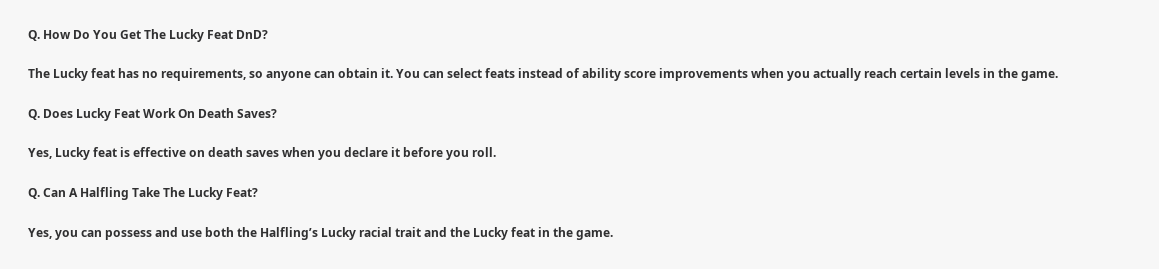Q. How Do You Get The Lucky Feat DnD?

The Lucky feat has no requirements, so anyone can obtain it. You can select feats instead of ability score improvements when you actually reach certain levels in the game.

Q. Does Lucky Feat Work On Death Saves?

Yes, Lucky feat is effective on death saves when you declare it before you roll.

Q. Can A Halfling Take The Lucky Feat?

Yes, you can possess and use both the Halfling’s Lucky racial trait and the Lucky feat in the game.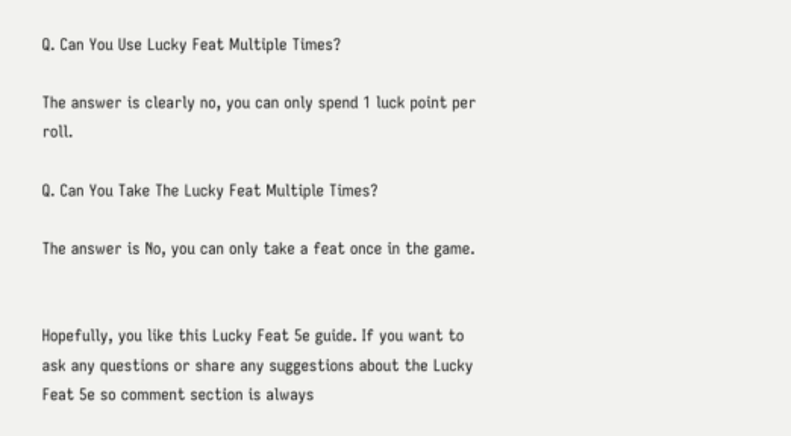Q. Can You Use Lucky Feat Multiple Times?

The answer is clearly no, you can only spend 1 luck point per roll.

Q. Can You Take The Lucky Feat Multiple Times?

The answer is No, you can only take a feat once in the game.


Hopefully, you like this Lucky Feat 5e guide. If you want to ask any questions or share any suggestions about the Lucky Feat 5e so comment section is always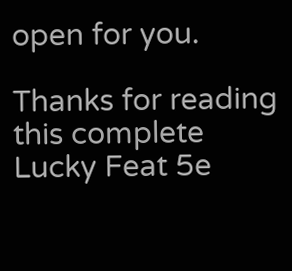open for you.

Thanks for reading this complete Lucky Feat 5e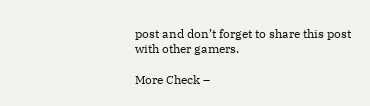post and don’t forget to share this post with other gamers.

More Check –